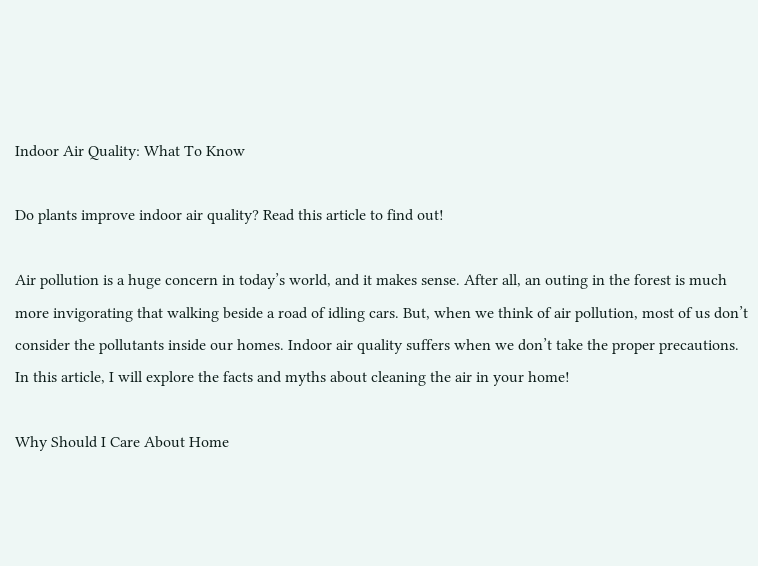Indoor Air Quality: What To Know

Do plants improve indoor air quality? Read this article to find out!

Air pollution is a huge concern in today’s world, and it makes sense. After all, an outing in the forest is much more invigorating that walking beside a road of idling cars. But, when we think of air pollution, most of us don’t consider the pollutants inside our homes. Indoor air quality suffers when we don’t take the proper precautions. In this article, I will explore the facts and myths about cleaning the air in your home!

Why Should I Care About Home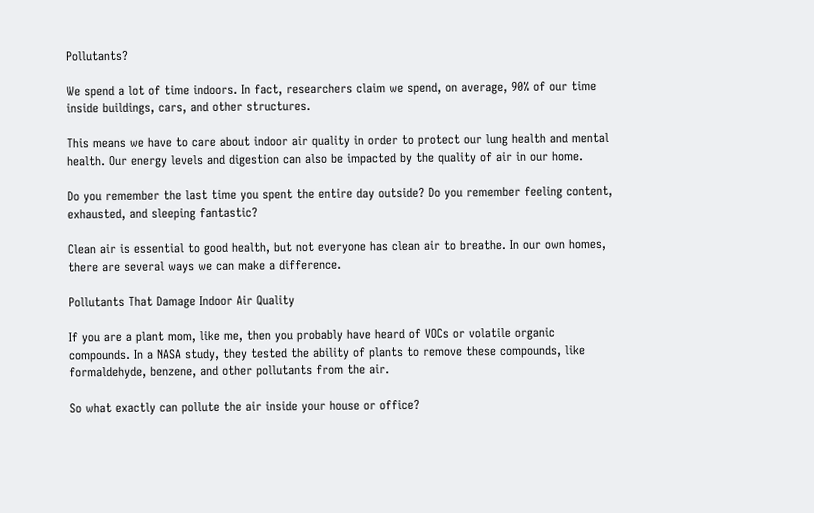Pollutants?

We spend a lot of time indoors. In fact, researchers claim we spend, on average, 90% of our time inside buildings, cars, and other structures.

This means we have to care about indoor air quality in order to protect our lung health and mental health. Our energy levels and digestion can also be impacted by the quality of air in our home.

Do you remember the last time you spent the entire day outside? Do you remember feeling content, exhausted, and sleeping fantastic?

Clean air is essential to good health, but not everyone has clean air to breathe. In our own homes, there are several ways we can make a difference.

Pollutants That Damage Indoor Air Quality

If you are a plant mom, like me, then you probably have heard of VOCs or volatile organic compounds. In a NASA study, they tested the ability of plants to remove these compounds, like formaldehyde, benzene, and other pollutants from the air.

So what exactly can pollute the air inside your house or office?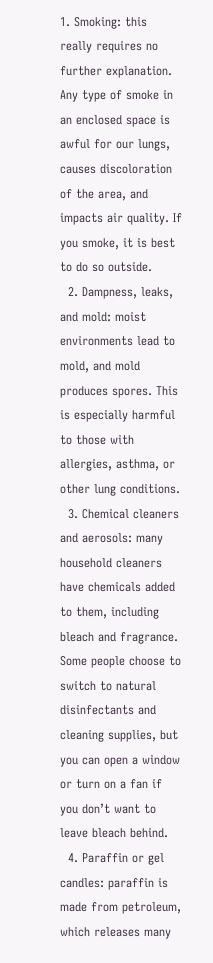1. Smoking: this really requires no further explanation. Any type of smoke in an enclosed space is awful for our lungs, causes discoloration of the area, and impacts air quality. If you smoke, it is best to do so outside.
  2. Dampness, leaks, and mold: moist environments lead to mold, and mold produces spores. This is especially harmful to those with allergies, asthma, or other lung conditions.
  3. Chemical cleaners and aerosols: many household cleaners have chemicals added to them, including bleach and fragrance. Some people choose to switch to natural disinfectants and cleaning supplies, but you can open a window or turn on a fan if you don’t want to leave bleach behind.
  4. Paraffin or gel candles: paraffin is made from petroleum, which releases many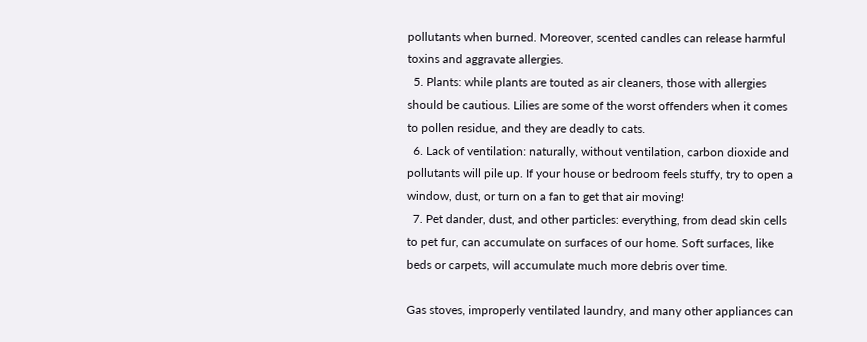pollutants when burned. Moreover, scented candles can release harmful toxins and aggravate allergies.
  5. Plants: while plants are touted as air cleaners, those with allergies should be cautious. Lilies are some of the worst offenders when it comes to pollen residue, and they are deadly to cats.
  6. Lack of ventilation: naturally, without ventilation, carbon dioxide and pollutants will pile up. If your house or bedroom feels stuffy, try to open a window, dust, or turn on a fan to get that air moving!
  7. Pet dander, dust, and other particles: everything, from dead skin cells to pet fur, can accumulate on surfaces of our home. Soft surfaces, like beds or carpets, will accumulate much more debris over time.

Gas stoves, improperly ventilated laundry, and many other appliances can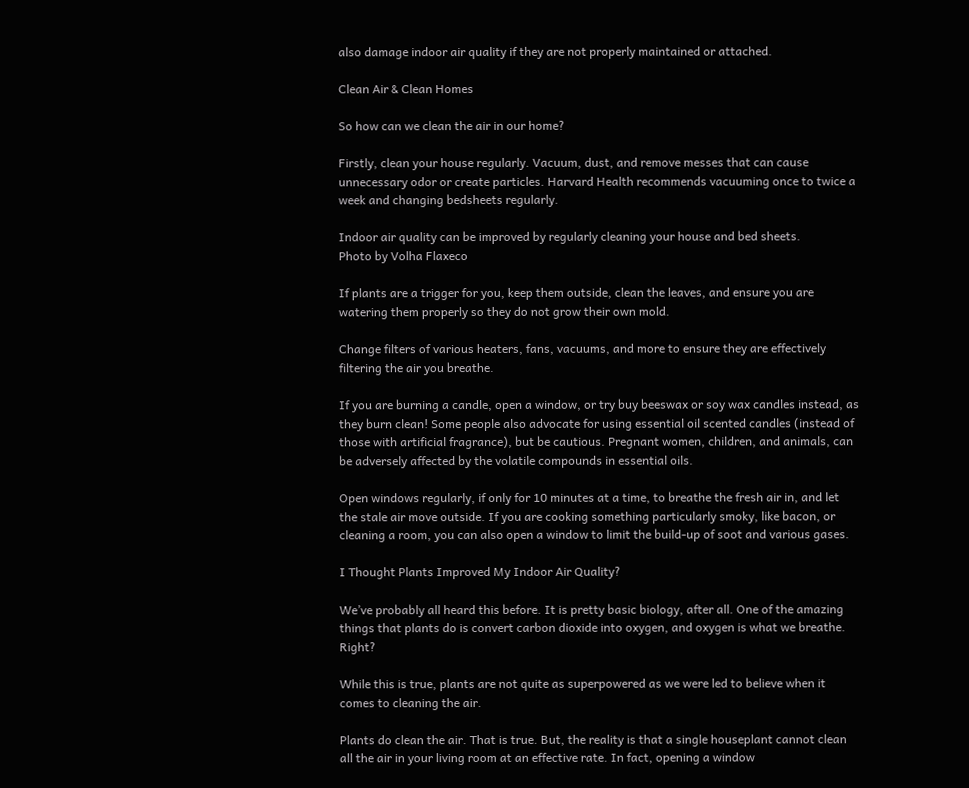also damage indoor air quality if they are not properly maintained or attached.

Clean Air & Clean Homes

So how can we clean the air in our home?

Firstly, clean your house regularly. Vacuum, dust, and remove messes that can cause unnecessary odor or create particles. Harvard Health recommends vacuuming once to twice a week and changing bedsheets regularly.

Indoor air quality can be improved by regularly cleaning your house and bed sheets.
Photo by Volha Flaxeco

If plants are a trigger for you, keep them outside, clean the leaves, and ensure you are watering them properly so they do not grow their own mold.

Change filters of various heaters, fans, vacuums, and more to ensure they are effectively filtering the air you breathe.

If you are burning a candle, open a window, or try buy beeswax or soy wax candles instead, as they burn clean! Some people also advocate for using essential oil scented candles (instead of those with artificial fragrance), but be cautious. Pregnant women, children, and animals, can be adversely affected by the volatile compounds in essential oils.

Open windows regularly, if only for 10 minutes at a time, to breathe the fresh air in, and let the stale air move outside. If you are cooking something particularly smoky, like bacon, or cleaning a room, you can also open a window to limit the build-up of soot and various gases.

I Thought Plants Improved My Indoor Air Quality?

We’ve probably all heard this before. It is pretty basic biology, after all. One of the amazing things that plants do is convert carbon dioxide into oxygen, and oxygen is what we breathe. Right?

While this is true, plants are not quite as superpowered as we were led to believe when it comes to cleaning the air.

Plants do clean the air. That is true. But, the reality is that a single houseplant cannot clean all the air in your living room at an effective rate. In fact, opening a window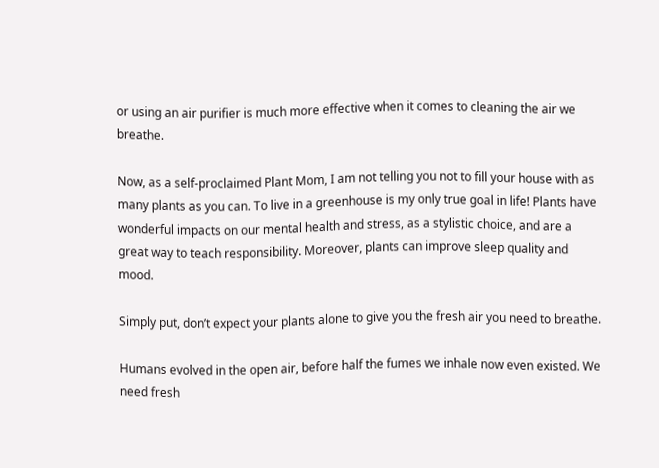or using an air purifier is much more effective when it comes to cleaning the air we breathe.

Now, as a self-proclaimed Plant Mom, I am not telling you not to fill your house with as many plants as you can. To live in a greenhouse is my only true goal in life! Plants have wonderful impacts on our mental health and stress, as a stylistic choice, and are a great way to teach responsibility. Moreover, plants can improve sleep quality and mood.

Simply put, don’t expect your plants alone to give you the fresh air you need to breathe.

Humans evolved in the open air, before half the fumes we inhale now even existed. We need fresh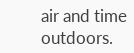air and time outdoors.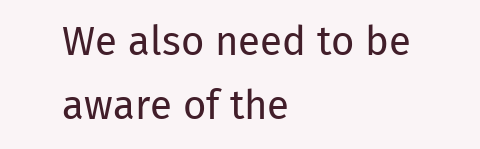We also need to be aware of the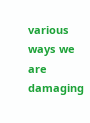various ways we are damaging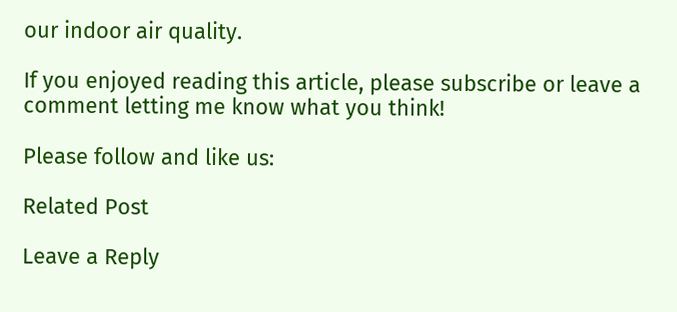our indoor air quality.

If you enjoyed reading this article, please subscribe or leave a comment letting me know what you think!

Please follow and like us:

Related Post

Leave a Reply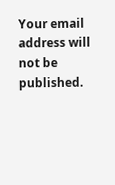Your email address will not be published.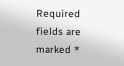Required fields are marked *